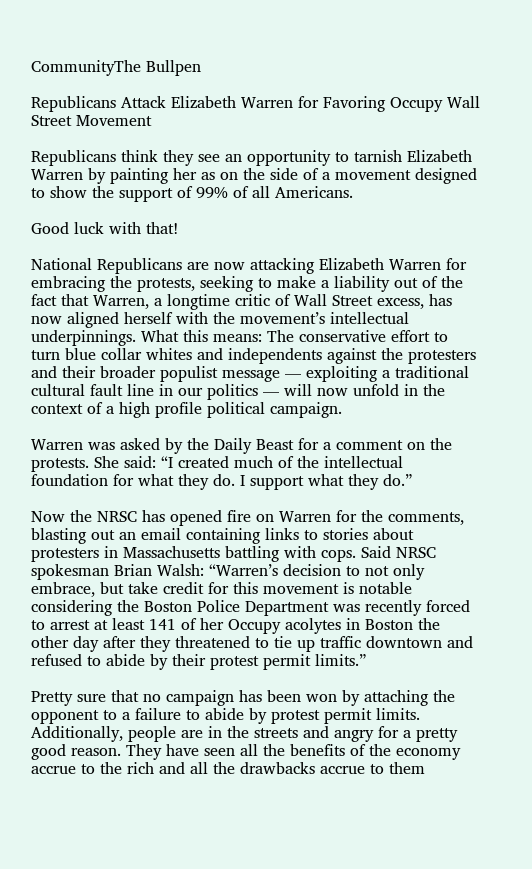CommunityThe Bullpen

Republicans Attack Elizabeth Warren for Favoring Occupy Wall Street Movement

Republicans think they see an opportunity to tarnish Elizabeth Warren by painting her as on the side of a movement designed to show the support of 99% of all Americans.

Good luck with that!

National Republicans are now attacking Elizabeth Warren for embracing the protests, seeking to make a liability out of the fact that Warren, a longtime critic of Wall Street excess, has now aligned herself with the movement’s intellectual underpinnings. What this means: The conservative effort to turn blue collar whites and independents against the protesters and their broader populist message — exploiting a traditional cultural fault line in our politics — will now unfold in the context of a high profile political campaign.

Warren was asked by the Daily Beast for a comment on the protests. She said: “I created much of the intellectual foundation for what they do. I support what they do.”

Now the NRSC has opened fire on Warren for the comments, blasting out an email containing links to stories about protesters in Massachusetts battling with cops. Said NRSC spokesman Brian Walsh: “Warren’s decision to not only embrace, but take credit for this movement is notable considering the Boston Police Department was recently forced to arrest at least 141 of her Occupy acolytes in Boston the other day after they threatened to tie up traffic downtown and refused to abide by their protest permit limits.”

Pretty sure that no campaign has been won by attaching the opponent to a failure to abide by protest permit limits. Additionally, people are in the streets and angry for a pretty good reason. They have seen all the benefits of the economy accrue to the rich and all the drawbacks accrue to them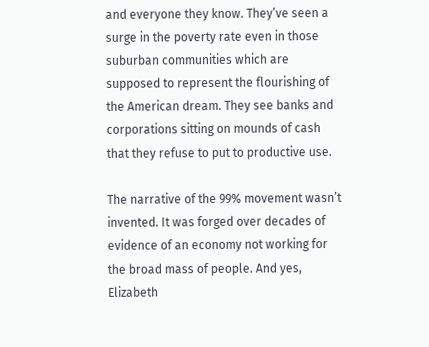and everyone they know. They’ve seen a surge in the poverty rate even in those suburban communities which are supposed to represent the flourishing of the American dream. They see banks and corporations sitting on mounds of cash that they refuse to put to productive use.

The narrative of the 99% movement wasn’t invented. It was forged over decades of evidence of an economy not working for the broad mass of people. And yes, Elizabeth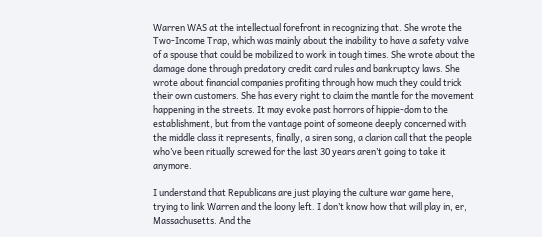Warren WAS at the intellectual forefront in recognizing that. She wrote the Two-Income Trap, which was mainly about the inability to have a safety valve of a spouse that could be mobilized to work in tough times. She wrote about the damage done through predatory credit card rules and bankruptcy laws. She wrote about financial companies profiting through how much they could trick their own customers. She has every right to claim the mantle for the movement happening in the streets. It may evoke past horrors of hippie-dom to the establishment, but from the vantage point of someone deeply concerned with the middle class it represents, finally, a siren song, a clarion call that the people who’ve been ritually screwed for the last 30 years aren’t going to take it anymore.

I understand that Republicans are just playing the culture war game here, trying to link Warren and the loony left. I don’t know how that will play in, er, Massachusetts. And the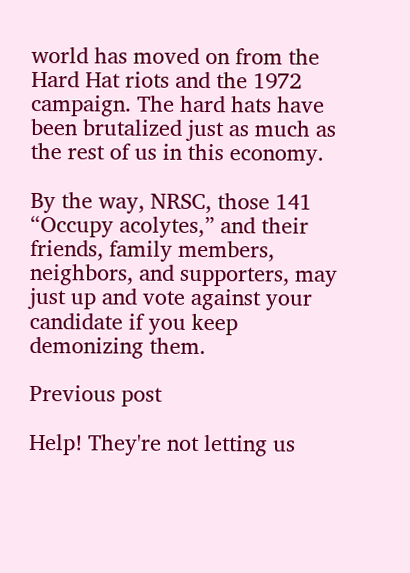world has moved on from the Hard Hat riots and the 1972 campaign. The hard hats have been brutalized just as much as the rest of us in this economy.

By the way, NRSC, those 141 “Occupy acolytes,” and their friends, family members, neighbors, and supporters, may just up and vote against your candidate if you keep demonizing them.

Previous post

Help! They're not letting us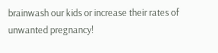brainwash our kids or increase their rates of unwanted pregnancy!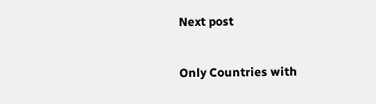Next post

Only Countries with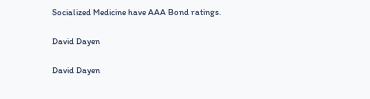Socialized Medicine have AAA Bond ratings.

David Dayen

David Dayen